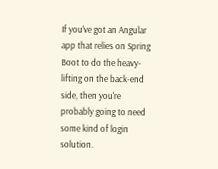If you've got an Angular app that relies on Spring Boot to do the heavy-lifting on the back-end side, then you're probably going to need some kind of login solution.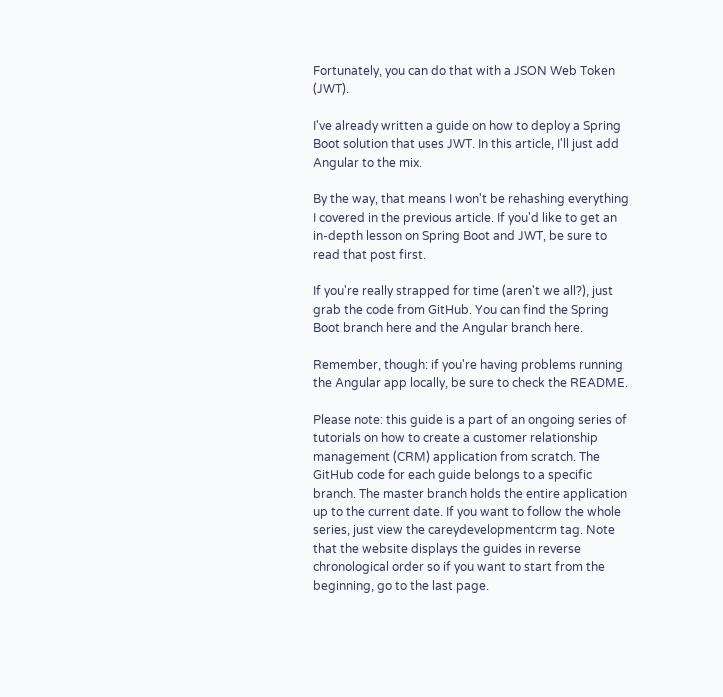Fortunately, you can do that with a JSON Web Token (JWT).

I've already written a guide on how to deploy a Spring Boot solution that uses JWT. In this article, I'll just add Angular to the mix.

By the way, that means I won't be rehashing everything I covered in the previous article. If you'd like to get an in-depth lesson on Spring Boot and JWT, be sure to read that post first.

If you're really strapped for time (aren't we all?), just grab the code from GitHub. You can find the Spring Boot branch here and the Angular branch here.

Remember, though: if you're having problems running the Angular app locally, be sure to check the README.

Please note: this guide is a part of an ongoing series of tutorials on how to create a customer relationship management (CRM) application from scratch. The GitHub code for each guide belongs to a specific branch. The master branch holds the entire application up to the current date. If you want to follow the whole series, just view the careydevelopmentcrm tag. Note that the website displays the guides in reverse chronological order so if you want to start from the beginning, go to the last page.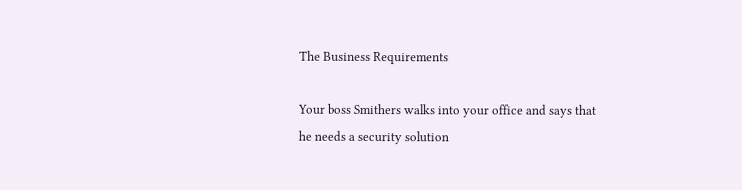The Business Requirements

Your boss Smithers walks into your office and says that he needs a security solution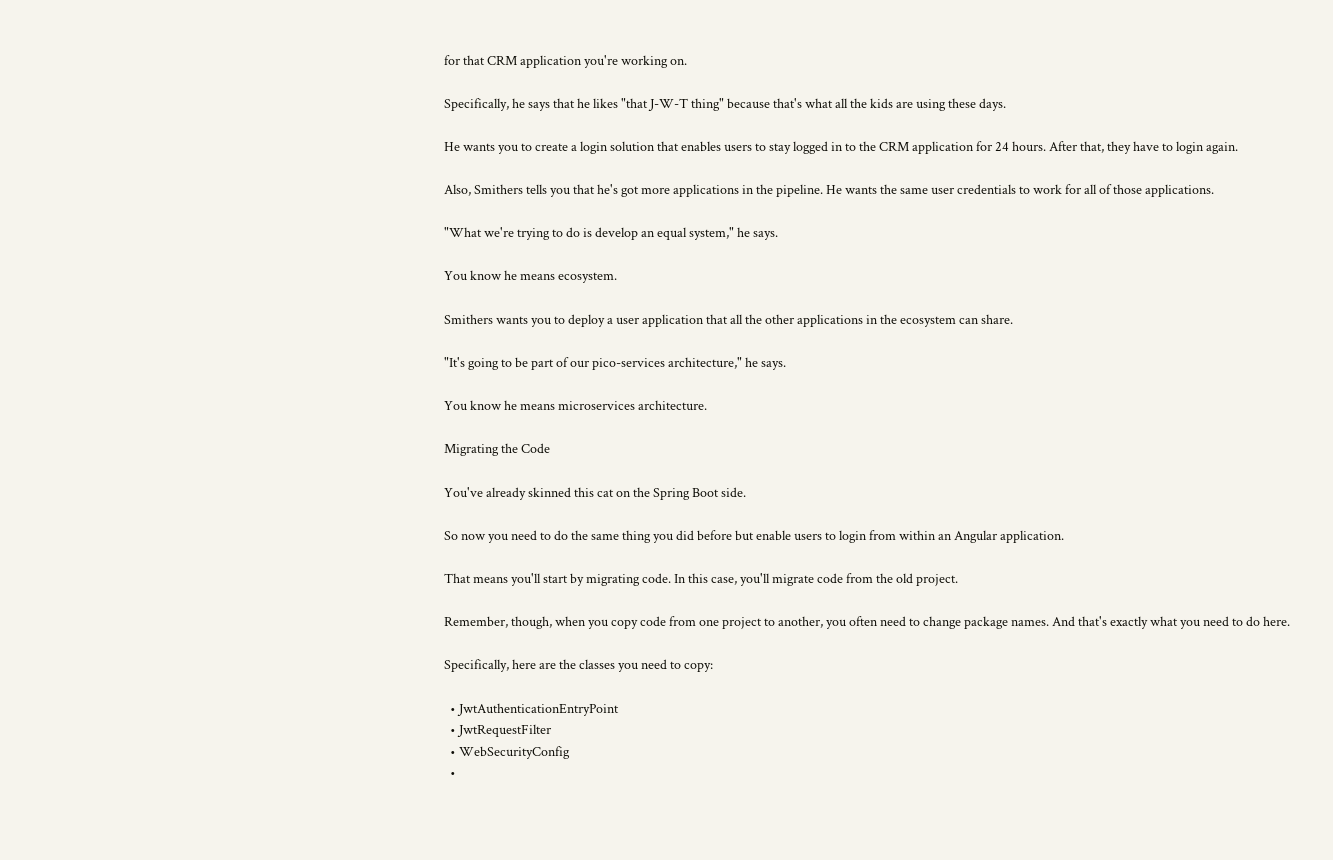for that CRM application you're working on.

Specifically, he says that he likes "that J-W-T thing" because that's what all the kids are using these days.

He wants you to create a login solution that enables users to stay logged in to the CRM application for 24 hours. After that, they have to login again.

Also, Smithers tells you that he's got more applications in the pipeline. He wants the same user credentials to work for all of those applications.

"What we're trying to do is develop an equal system," he says.

You know he means ecosystem.

Smithers wants you to deploy a user application that all the other applications in the ecosystem can share.

"It's going to be part of our pico-services architecture," he says.

You know he means microservices architecture.

Migrating the Code

You've already skinned this cat on the Spring Boot side.

So now you need to do the same thing you did before but enable users to login from within an Angular application.

That means you'll start by migrating code. In this case, you'll migrate code from the old project.

Remember, though, when you copy code from one project to another, you often need to change package names. And that's exactly what you need to do here.

Specifically, here are the classes you need to copy:

  • JwtAuthenticationEntryPoint
  • JwtRequestFilter
  • WebSecurityConfig
  •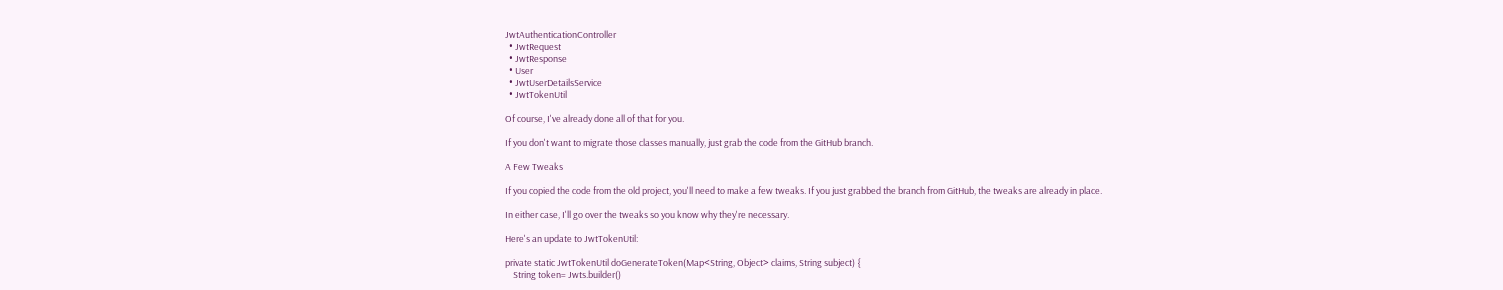JwtAuthenticationController
  • JwtRequest
  • JwtResponse
  • User
  • JwtUserDetailsService
  • JwtTokenUtil

Of course, I've already done all of that for you.

If you don't want to migrate those classes manually, just grab the code from the GitHub branch.

A Few Tweaks

If you copied the code from the old project, you'll need to make a few tweaks. If you just grabbed the branch from GitHub, the tweaks are already in place.

In either case, I'll go over the tweaks so you know why they're necessary.

Here's an update to JwtTokenUtil:

private static JwtTokenUtil doGenerateToken(Map<String, Object> claims, String subject) {
    String token= Jwts.builder()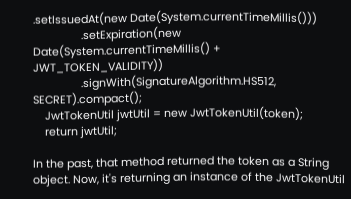.setIssuedAt(new Date(System.currentTimeMillis()))
                .setExpiration(new Date(System.currentTimeMillis() + JWT_TOKEN_VALIDITY))
                .signWith(SignatureAlgorithm.HS512, SECRET).compact();
    JwtTokenUtil jwtUtil = new JwtTokenUtil(token);
    return jwtUtil;

In the past, that method returned the token as a String object. Now, it's returning an instance of the JwtTokenUtil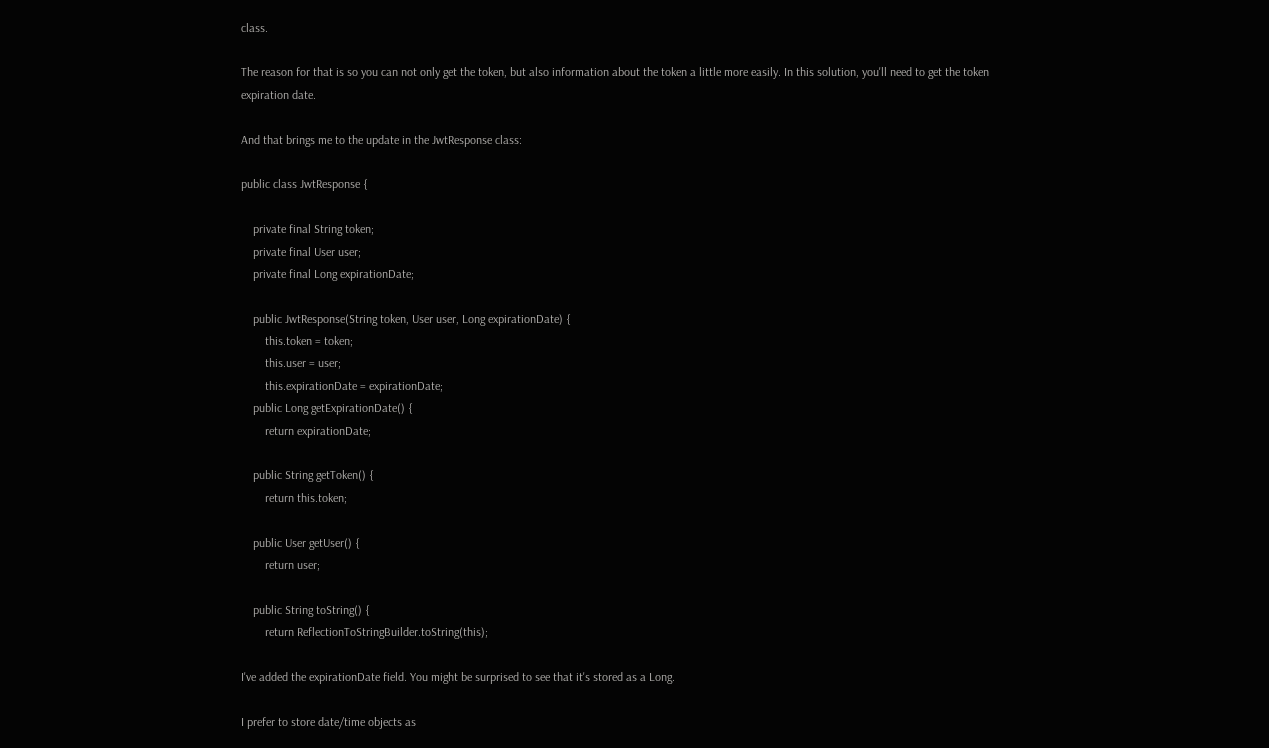class.

The reason for that is so you can not only get the token, but also information about the token a little more easily. In this solution, you'll need to get the token expiration date.

And that brings me to the update in the JwtResponse class:

public class JwtResponse {

    private final String token;
    private final User user;
    private final Long expirationDate;

    public JwtResponse(String token, User user, Long expirationDate) {
        this.token = token;
        this.user = user;
        this.expirationDate = expirationDate;
    public Long getExpirationDate() {
        return expirationDate;

    public String getToken() {
        return this.token;

    public User getUser() {
        return user;

    public String toString() {
        return ReflectionToStringBuilder.toString(this);

I've added the expirationDate field. You might be surprised to see that it's stored as a Long.

I prefer to store date/time objects as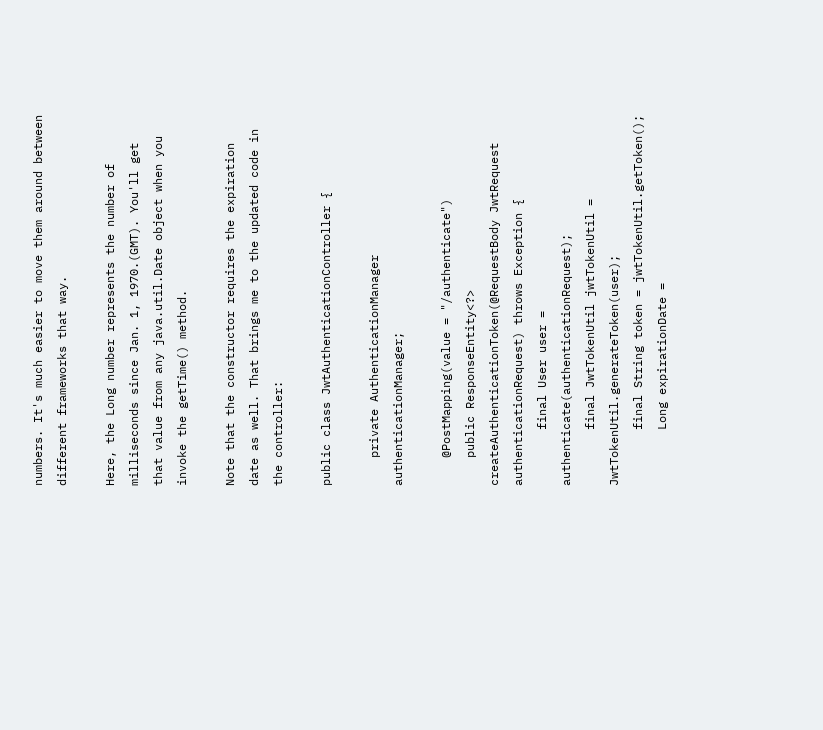numbers. It's much easier to move them around between different frameworks that way.

Here, the Long number represents the number of milliseconds since Jan. 1, 1970.(GMT). You'll get that value from any java.util.Date object when you invoke the getTime() method.

Note that the constructor requires the expiration date as well. That brings me to the updated code in the controller:

public class JwtAuthenticationController {

    private AuthenticationManager authenticationManager;

    @PostMapping(value = "/authenticate")
    public ResponseEntity<?> createAuthenticationToken(@RequestBody JwtRequest authenticationRequest) throws Exception {
        final User user = authenticate(authenticationRequest);
        final JwtTokenUtil jwtTokenUtil = JwtTokenUtil.generateToken(user);
        final String token = jwtTokenUtil.getToken();
        Long expirationDate =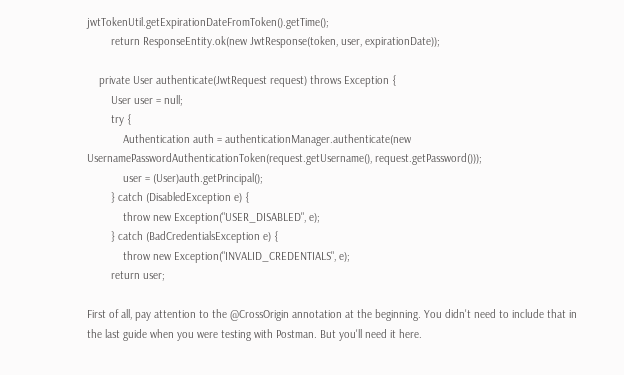jwtTokenUtil.getExpirationDateFromToken().getTime();
        return ResponseEntity.ok(new JwtResponse(token, user, expirationDate));

    private User authenticate(JwtRequest request) throws Exception {
        User user = null;
        try {
            Authentication auth = authenticationManager.authenticate(new UsernamePasswordAuthenticationToken(request.getUsername(), request.getPassword()));
            user = (User)auth.getPrincipal();
        } catch (DisabledException e) {
            throw new Exception("USER_DISABLED", e);
        } catch (BadCredentialsException e) {
            throw new Exception("INVALID_CREDENTIALS", e);
        return user;

First of all, pay attention to the @CrossOrigin annotation at the beginning. You didn't need to include that in the last guide when you were testing with Postman. But you'll need it here.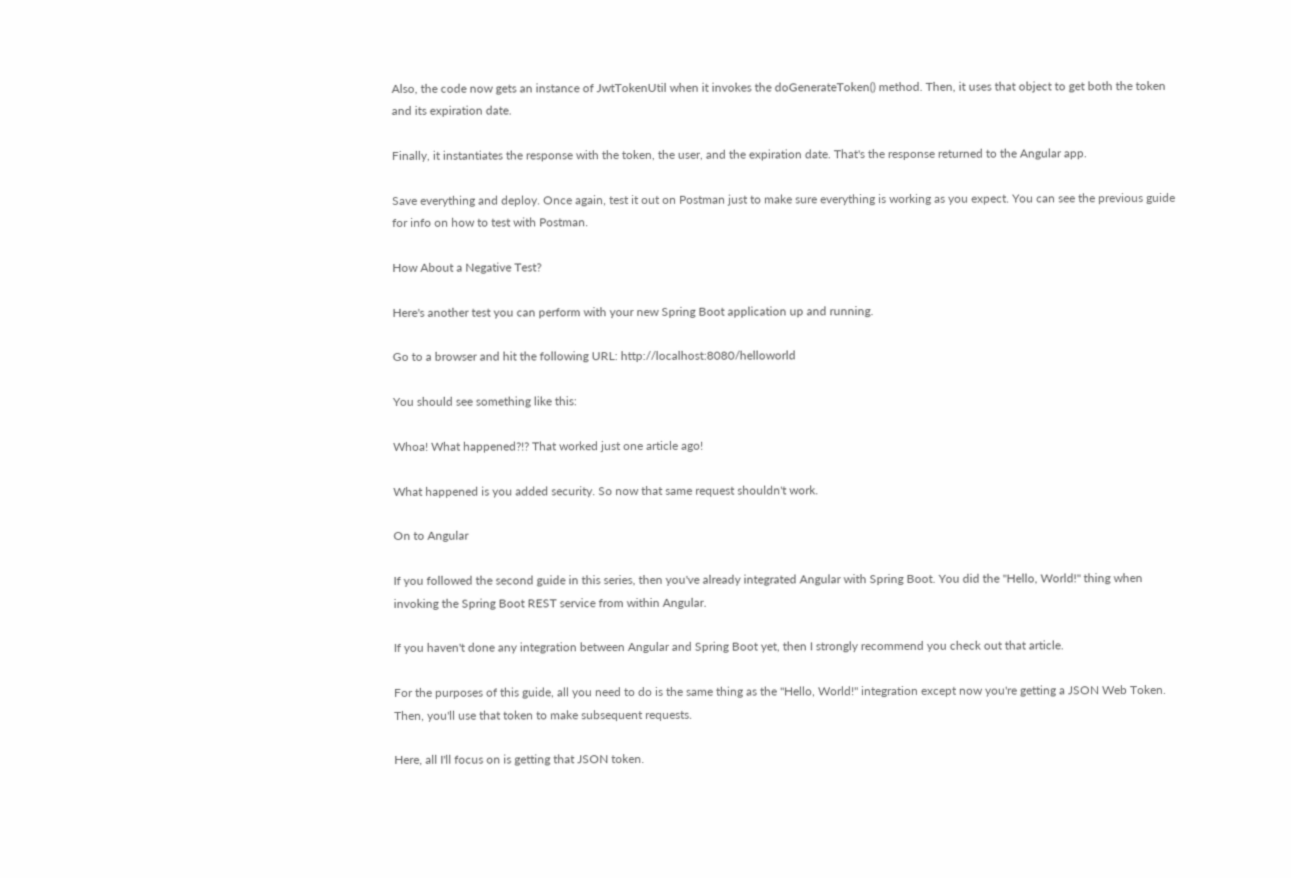Also, the code now gets an instance of JwtTokenUtil when it invokes the doGenerateToken() method. Then, it uses that object to get both the token and its expiration date.

Finally, it instantiates the response with the token, the user, and the expiration date. That's the response returned to the Angular app.

Save everything and deploy. Once again, test it out on Postman just to make sure everything is working as you expect. You can see the previous guide for info on how to test with Postman.

How About a Negative Test?

Here's another test you can perform with your new Spring Boot application up and running.

Go to a browser and hit the following URL: http://localhost:8080/helloworld

You should see something like this:

Whoa! What happened?!? That worked just one article ago!

What happened is you added security. So now that same request shouldn't work.

On to Angular

If you followed the second guide in this series, then you've already integrated Angular with Spring Boot. You did the "Hello, World!" thing when invoking the Spring Boot REST service from within Angular.

If you haven't done any integration between Angular and Spring Boot yet, then I strongly recommend you check out that article.

For the purposes of this guide, all you need to do is the same thing as the "Hello, World!" integration except now you're getting a JSON Web Token. Then, you'll use that token to make subsequent requests.

Here, all I'll focus on is getting that JSON token.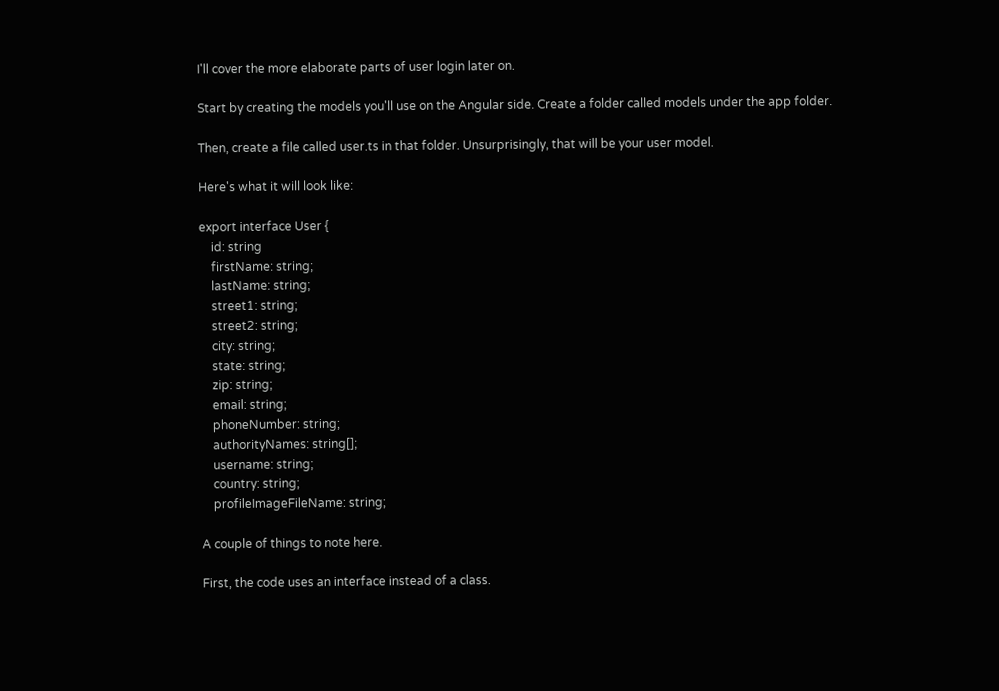I'll cover the more elaborate parts of user login later on.

Start by creating the models you'll use on the Angular side. Create a folder called models under the app folder.

Then, create a file called user.ts in that folder. Unsurprisingly, that will be your user model.

Here's what it will look like:

export interface User {
    id: string
    firstName: string;
    lastName: string;
    street1: string;
    street2: string;
    city: string;
    state: string;
    zip: string;
    email: string;
    phoneNumber: string;
    authorityNames: string[];
    username: string;
    country: string;
    profileImageFileName: string;

A couple of things to note here.

First, the code uses an interface instead of a class.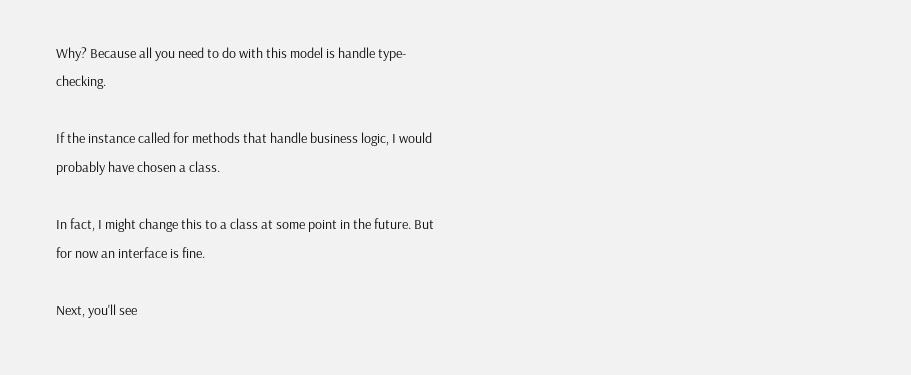Why? Because all you need to do with this model is handle type-checking.

If the instance called for methods that handle business logic, I would probably have chosen a class.

In fact, I might change this to a class at some point in the future. But for now an interface is fine.

Next, you'll see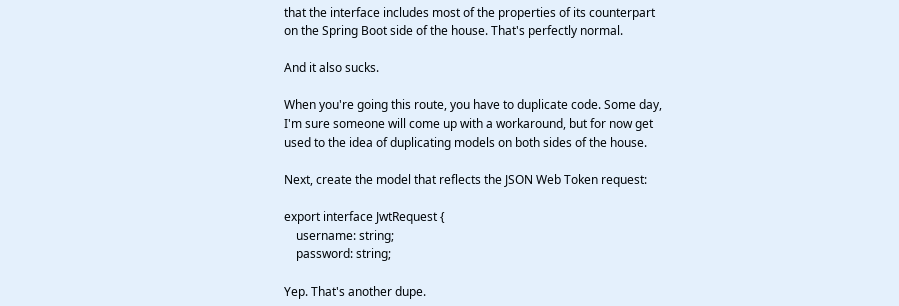that the interface includes most of the properties of its counterpart on the Spring Boot side of the house. That's perfectly normal.

And it also sucks.

When you're going this route, you have to duplicate code. Some day, I'm sure someone will come up with a workaround, but for now get used to the idea of duplicating models on both sides of the house.

Next, create the model that reflects the JSON Web Token request:

export interface JwtRequest {
    username: string;
    password: string;

Yep. That's another dupe.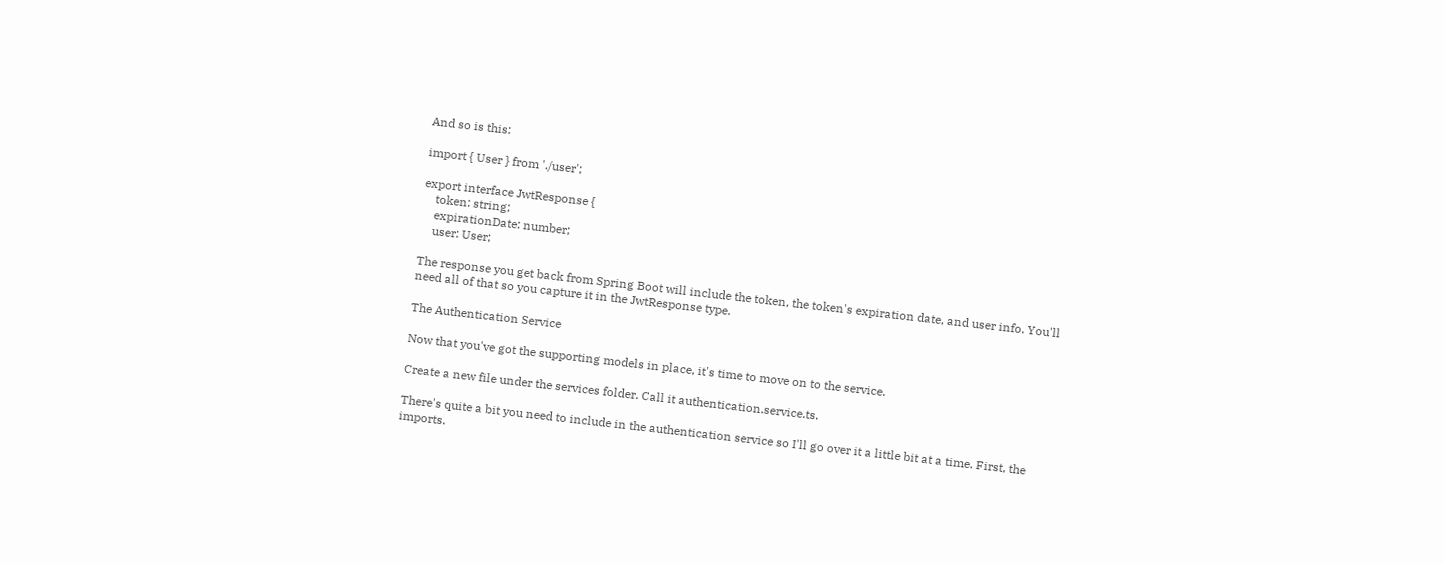And so is this:

import { User } from './user';

export interface JwtResponse {
    token: string;
    expirationDate: number;
    user: User;

The response you get back from Spring Boot will include the token, the token's expiration date, and user info. You'll need all of that so you capture it in the JwtResponse type.

The Authentication Service

Now that you've got the supporting models in place, it's time to move on to the service.

Create a new file under the services folder. Call it authentication.service.ts.

There's quite a bit you need to include in the authentication service so I'll go over it a little bit at a time. First, the imports.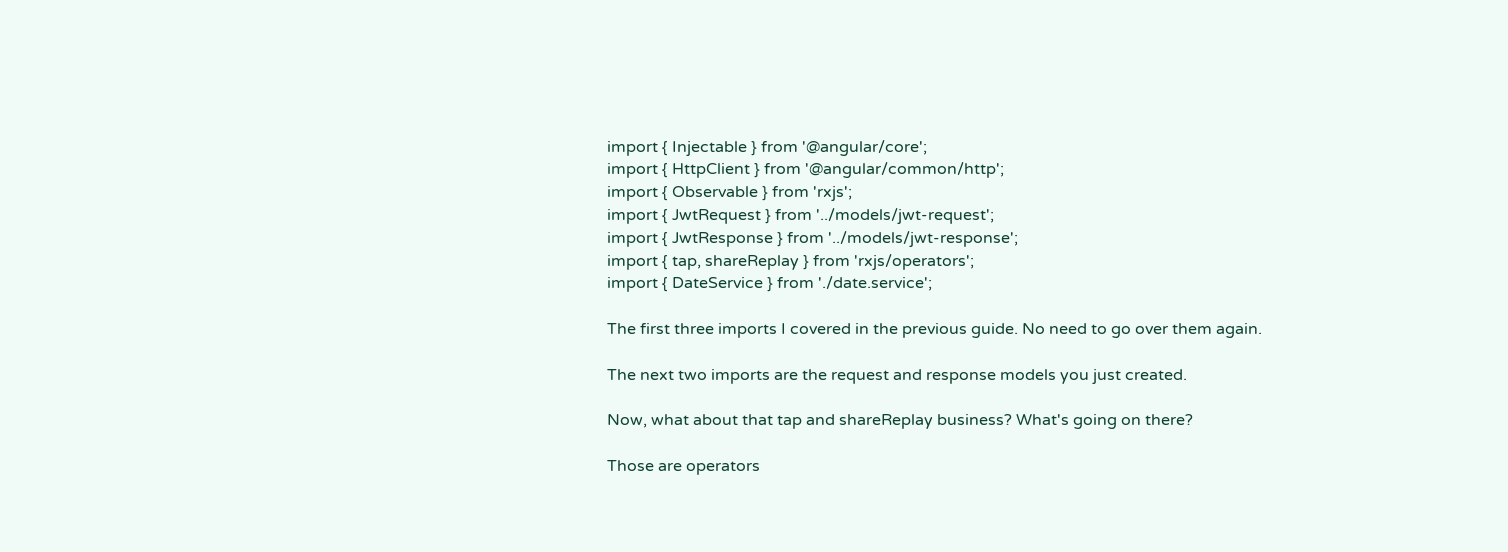import { Injectable } from '@angular/core';
import { HttpClient } from '@angular/common/http';
import { Observable } from 'rxjs';
import { JwtRequest } from '../models/jwt-request';
import { JwtResponse } from '../models/jwt-response';
import { tap, shareReplay } from 'rxjs/operators';
import { DateService } from './date.service';

The first three imports I covered in the previous guide. No need to go over them again.

The next two imports are the request and response models you just created.

Now, what about that tap and shareReplay business? What's going on there?

Those are operators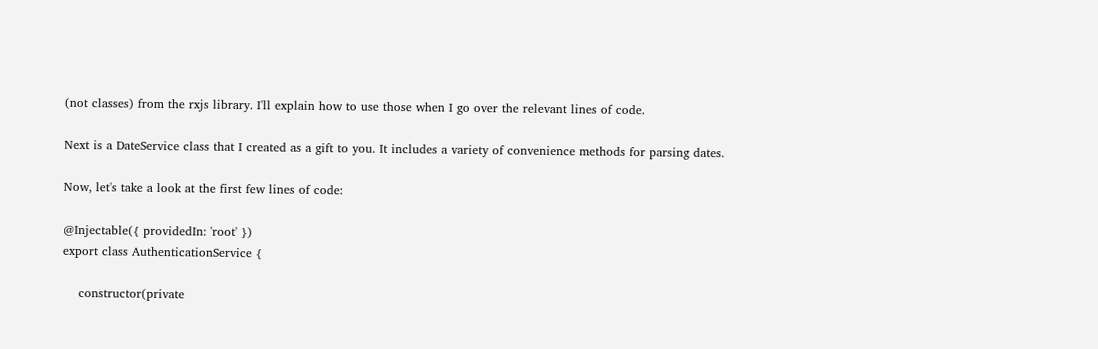(not classes) from the rxjs library. I'll explain how to use those when I go over the relevant lines of code.

Next is a DateService class that I created as a gift to you. It includes a variety of convenience methods for parsing dates.

Now, let's take a look at the first few lines of code:

@Injectable({ providedIn: 'root' })
export class AuthenticationService {

    constructor(private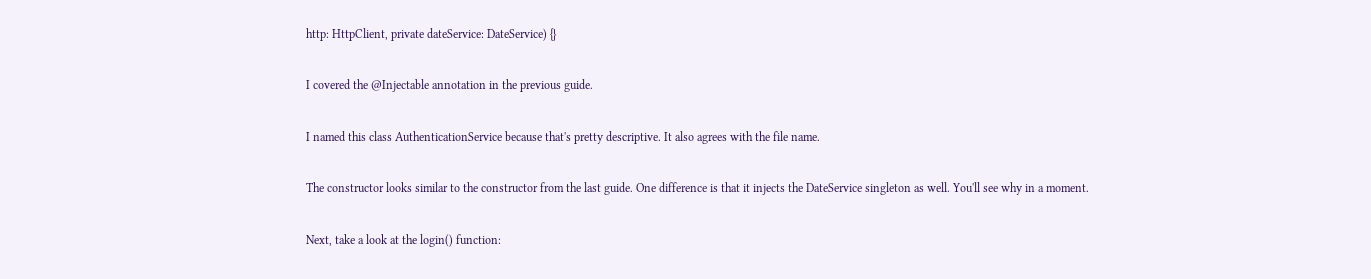http: HttpClient, private dateService: DateService) {}

I covered the @Injectable annotation in the previous guide.

I named this class AuthenticationService because that's pretty descriptive. It also agrees with the file name.

The constructor looks similar to the constructor from the last guide. One difference is that it injects the DateService singleton as well. You'll see why in a moment.

Next, take a look at the login() function: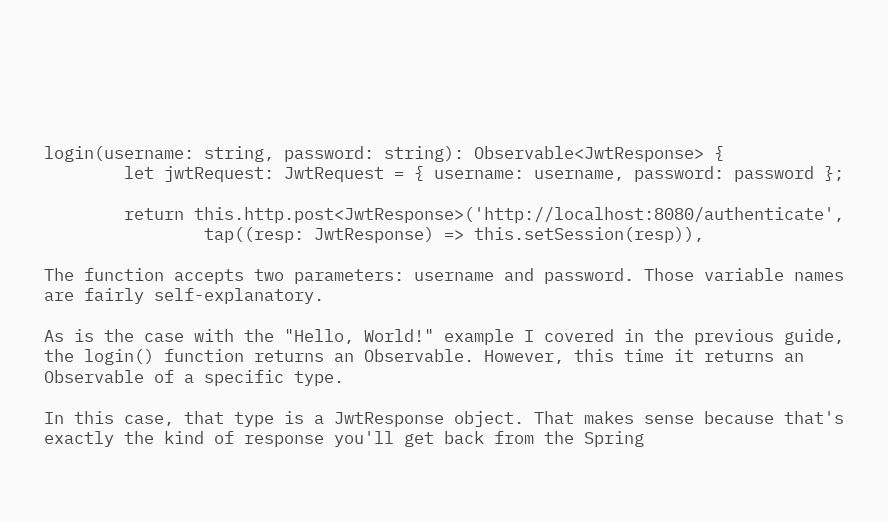login(username: string, password: string): Observable<JwtResponse> {
        let jwtRequest: JwtRequest = { username: username, password: password };

        return this.http.post<JwtResponse>('http://localhost:8080/authenticate',
                tap((resp: JwtResponse) => this.setSession(resp)),

The function accepts two parameters: username and password. Those variable names are fairly self-explanatory.

As is the case with the "Hello, World!" example I covered in the previous guide, the login() function returns an Observable. However, this time it returns an Observable of a specific type.

In this case, that type is a JwtResponse object. That makes sense because that's exactly the kind of response you'll get back from the Spring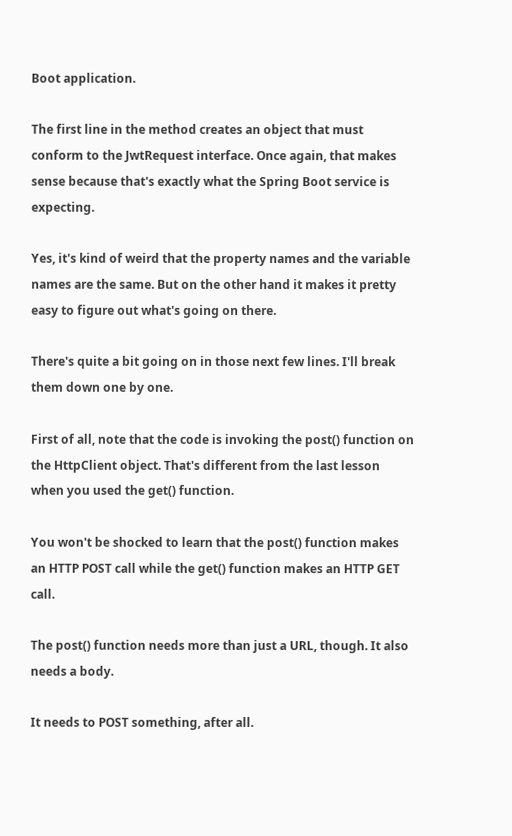Boot application.

The first line in the method creates an object that must conform to the JwtRequest interface. Once again, that makes sense because that's exactly what the Spring Boot service is expecting.

Yes, it's kind of weird that the property names and the variable names are the same. But on the other hand it makes it pretty easy to figure out what's going on there.

There's quite a bit going on in those next few lines. I'll break them down one by one.

First of all, note that the code is invoking the post() function on the HttpClient object. That's different from the last lesson when you used the get() function.

You won't be shocked to learn that the post() function makes an HTTP POST call while the get() function makes an HTTP GET call.

The post() function needs more than just a URL, though. It also needs a body.

It needs to POST something, after all.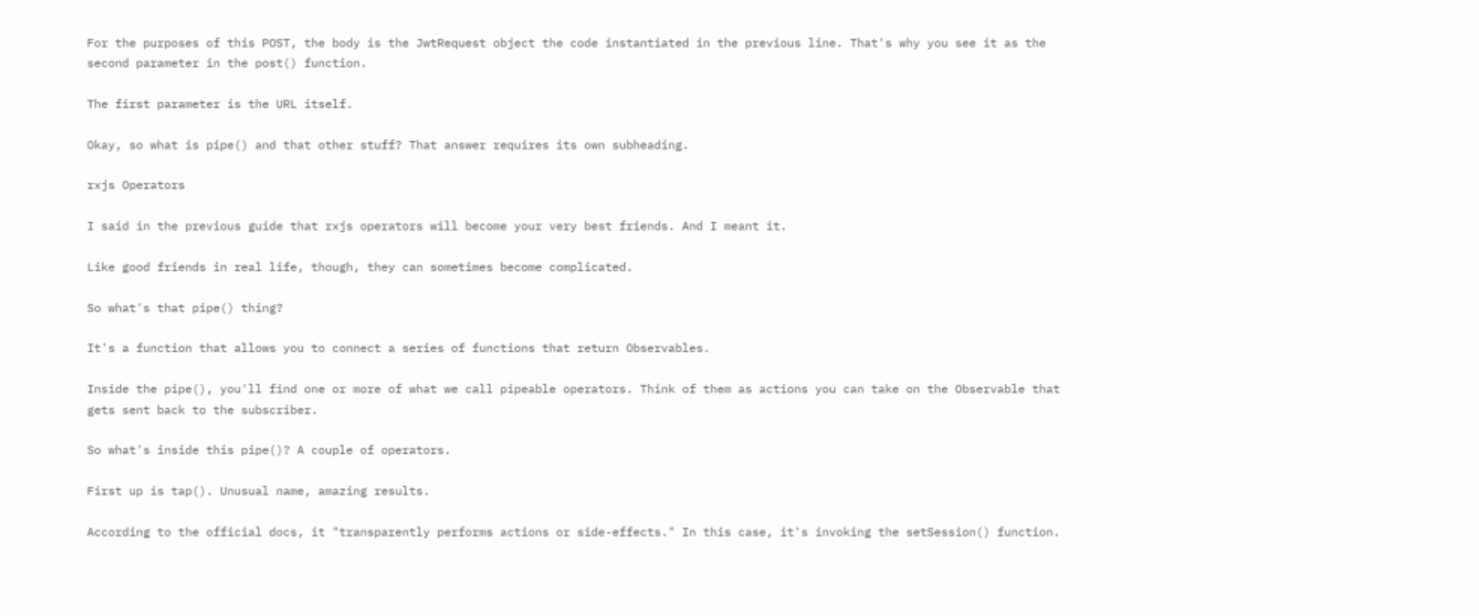For the purposes of this POST, the body is the JwtRequest object the code instantiated in the previous line. That's why you see it as the second parameter in the post() function.

The first parameter is the URL itself.

Okay, so what is pipe() and that other stuff? That answer requires its own subheading.

rxjs Operators

I said in the previous guide that rxjs operators will become your very best friends. And I meant it.

Like good friends in real life, though, they can sometimes become complicated.

So what's that pipe() thing?

It's a function that allows you to connect a series of functions that return Observables.

Inside the pipe(), you'll find one or more of what we call pipeable operators. Think of them as actions you can take on the Observable that gets sent back to the subscriber.

So what's inside this pipe()? A couple of operators.

First up is tap(). Unusual name, amazing results.

According to the official docs, it "transparently performs actions or side-effects." In this case, it's invoking the setSession() function.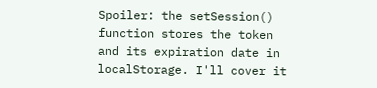Spoiler: the setSession() function stores the token and its expiration date in localStorage. I'll cover it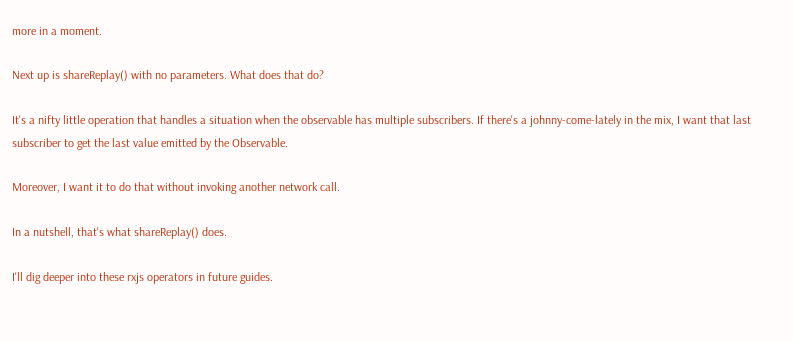more in a moment.

Next up is shareReplay() with no parameters. What does that do?

It's a nifty little operation that handles a situation when the observable has multiple subscribers. If there's a johnny-come-lately in the mix, I want that last subscriber to get the last value emitted by the Observable.

Moreover, I want it to do that without invoking another network call.

In a nutshell, that's what shareReplay() does.

I'll dig deeper into these rxjs operators in future guides.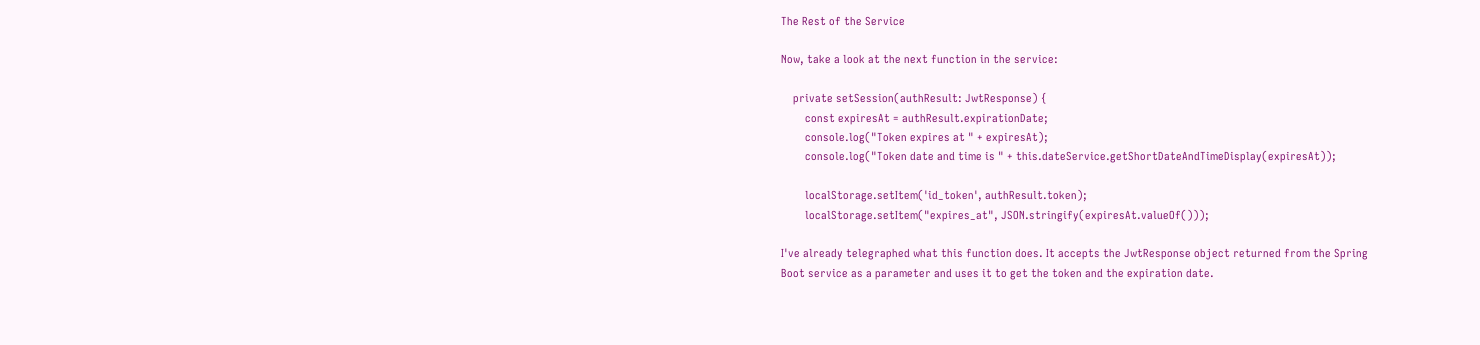The Rest of the Service

Now, take a look at the next function in the service:

    private setSession(authResult: JwtResponse) {
        const expiresAt = authResult.expirationDate;
        console.log("Token expires at " + expiresAt);
        console.log("Token date and time is " + this.dateService.getShortDateAndTimeDisplay(expiresAt));

        localStorage.setItem('id_token', authResult.token);
        localStorage.setItem("expires_at", JSON.stringify(expiresAt.valueOf()));

I've already telegraphed what this function does. It accepts the JwtResponse object returned from the Spring Boot service as a parameter and uses it to get the token and the expiration date.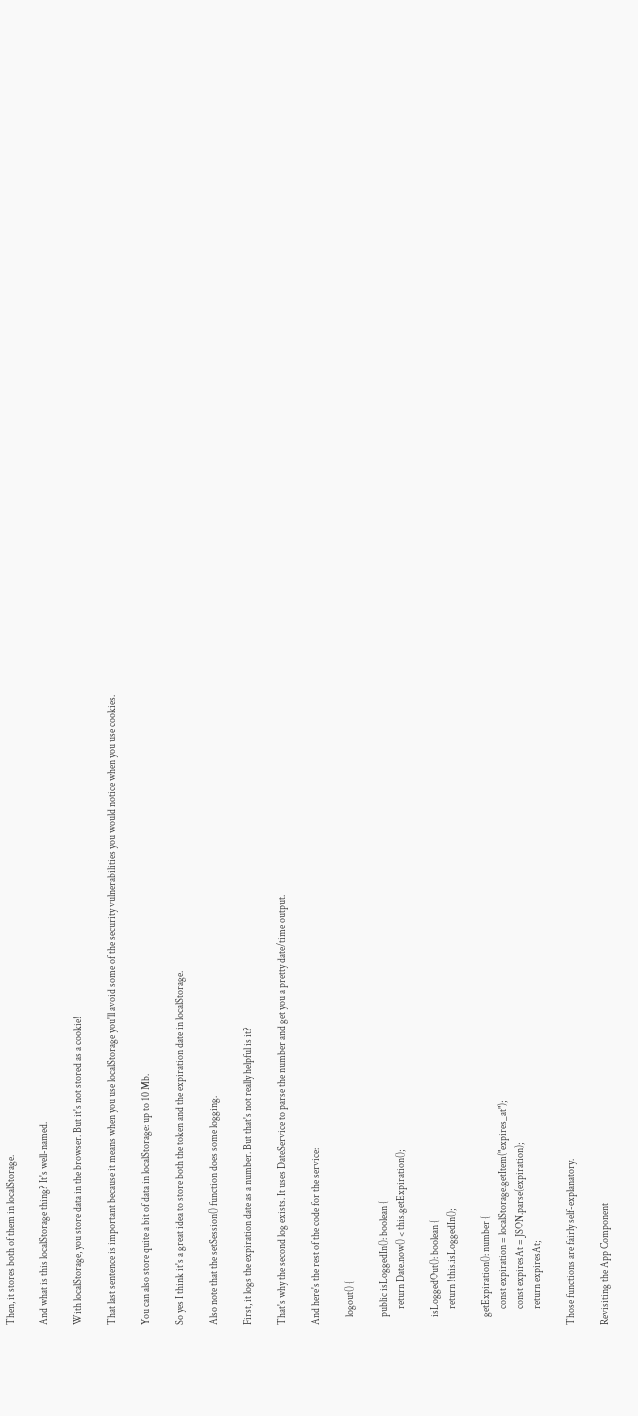Then, it stores both of them in localStorage.

And what is this localStorage thing? It's well-named.

With localStorage, you store data in the browser. But it's not stored as a cookie!

That last sentence is important because it means when you use localStorage you'll avoid some of the security vulnerabilities you would notice when you use cookies.

You can also store quite a bit of data in localStorage: up to 10 Mb.

So yes I think it's a great idea to store both the token and the expiration date in localStorage.

Also note that the setSession() function does some logging.

First, it logs the expiration date as a number. But that's not really helpful is it?

That's why the second log exists. It uses DateService to parse the number and get you a pretty date/time output.

And here's the rest of the code for the service:

    logout() {

    public isLoggedIn(): boolean {
        return Date.now() < this.getExpiration();

    isLoggedOut(): boolean {
        return !this.isLoggedIn();

    getExpiration(): number {
        const expiration = localStorage.getItem("expires_at");
        const expiresAt = JSON.parse(expiration);
        return expiresAt;

Those functions are fairly self-explanatory.

Revisiting the App Component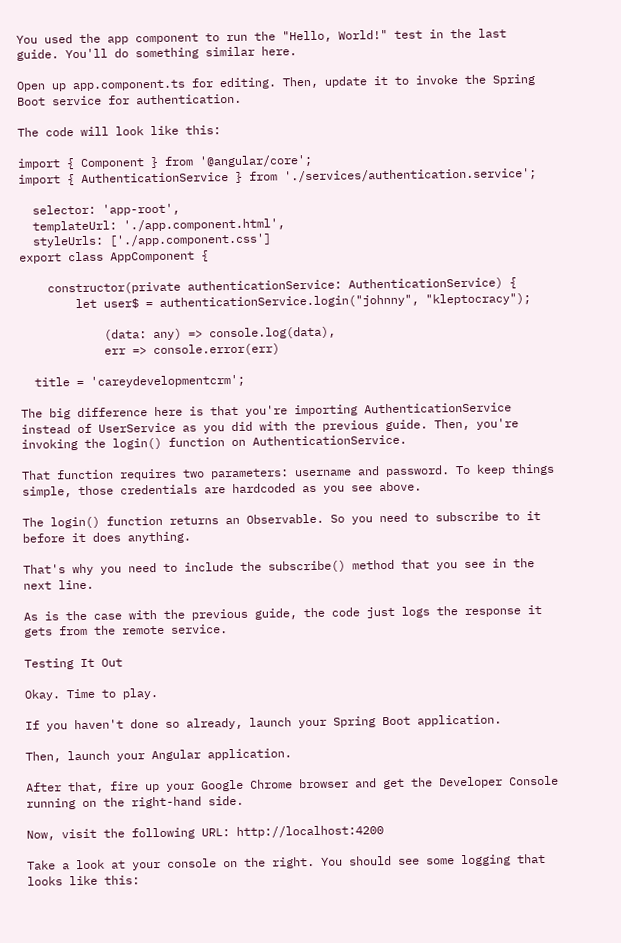You used the app component to run the "Hello, World!" test in the last guide. You'll do something similar here.

Open up app.component.ts for editing. Then, update it to invoke the Spring Boot service for authentication.

The code will look like this:

import { Component } from '@angular/core';
import { AuthenticationService } from './services/authentication.service';

  selector: 'app-root',
  templateUrl: './app.component.html',
  styleUrls: ['./app.component.css']
export class AppComponent {

    constructor(private authenticationService: AuthenticationService) {
        let user$ = authenticationService.login("johnny", "kleptocracy");

            (data: any) => console.log(data),
            err => console.error(err)

  title = 'careydevelopmentcrm';

The big difference here is that you're importing AuthenticationService instead of UserService as you did with the previous guide. Then, you're invoking the login() function on AuthenticationService.

That function requires two parameters: username and password. To keep things simple, those credentials are hardcoded as you see above.

The login() function returns an Observable. So you need to subscribe to it before it does anything.

That's why you need to include the subscribe() method that you see in the next line.

As is the case with the previous guide, the code just logs the response it gets from the remote service.

Testing It Out

Okay. Time to play.

If you haven't done so already, launch your Spring Boot application.

Then, launch your Angular application.

After that, fire up your Google Chrome browser and get the Developer Console running on the right-hand side.

Now, visit the following URL: http://localhost:4200

Take a look at your console on the right. You should see some logging that looks like this: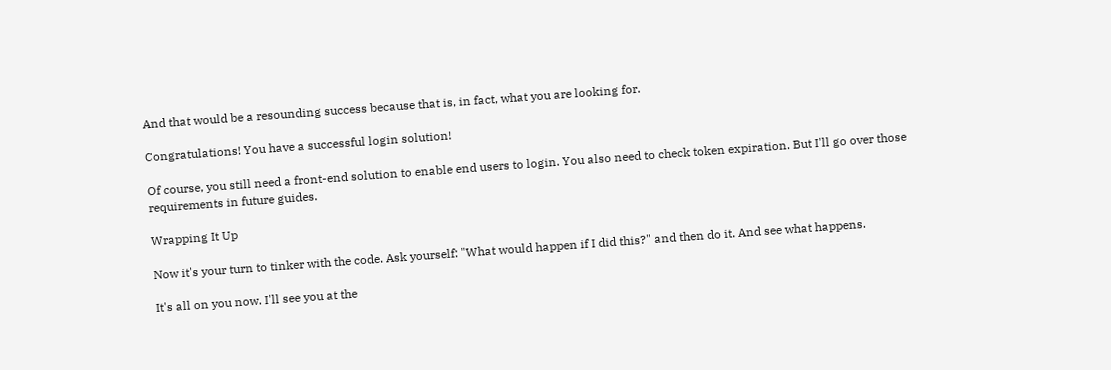And that would be a resounding success because that is, in fact, what you are looking for.

Congratulations! You have a successful login solution!

Of course, you still need a front-end solution to enable end users to login. You also need to check token expiration. But I'll go over those requirements in future guides.

Wrapping It Up

Now it's your turn to tinker with the code. Ask yourself: "What would happen if I did this?" and then do it. And see what happens.

It's all on you now. I'll see you at the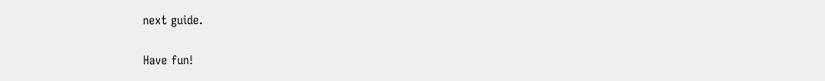next guide.

Have fun!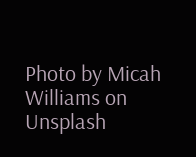Photo by Micah Williams on Unsplash